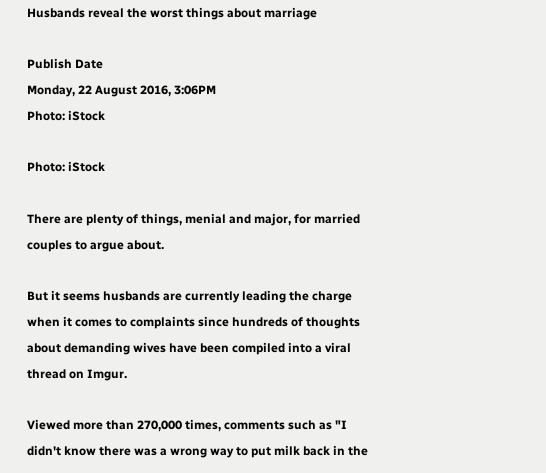Husbands reveal the worst things about marriage

Publish Date
Monday, 22 August 2016, 3:06PM
Photo: iStock

Photo: iStock

There are plenty of things, menial and major, for married couples to argue about.

But it seems husbands are currently leading the charge when it comes to complaints since hundreds of thoughts about demanding wives have been compiled into a viral thread on Imgur.

Viewed more than 270,000 times, comments such as "I didn't know there was a wrong way to put milk back in the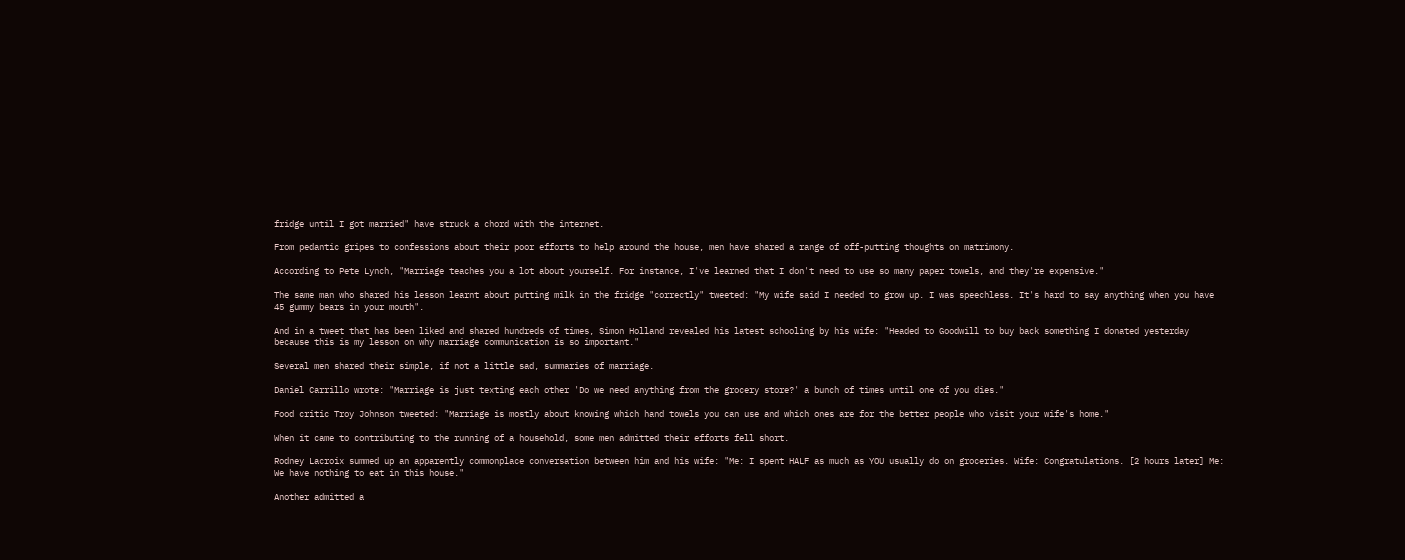fridge until I got married" have struck a chord with the internet.

From pedantic gripes to confessions about their poor efforts to help around the house, men have shared a range of off-putting thoughts on matrimony.

According to Pete Lynch, "Marriage teaches you a lot about yourself. For instance, I've learned that I don't need to use so many paper towels, and they're expensive."

The same man who shared his lesson learnt about putting milk in the fridge "correctly" tweeted: "My wife said I needed to grow up. I was speechless. It's hard to say anything when you have 45 gummy bears in your mouth".

And in a tweet that has been liked and shared hundreds of times, Simon Holland revealed his latest schooling by his wife: "Headed to Goodwill to buy back something I donated yesterday because this is my lesson on why marriage communication is so important."

Several men shared their simple, if not a little sad, summaries of marriage.

Daniel Carrillo wrote: "Marriage is just texting each other 'Do we need anything from the grocery store?' a bunch of times until one of you dies."

Food critic Troy Johnson tweeted: "Marriage is mostly about knowing which hand towels you can use and which ones are for the better people who visit your wife's home."

When it came to contributing to the running of a household, some men admitted their efforts fell short.

Rodney Lacroix summed up an apparently commonplace conversation between him and his wife: "Me: I spent HALF as much as YOU usually do on groceries. Wife: Congratulations. [2 hours later] Me: We have nothing to eat in this house."

Another admitted a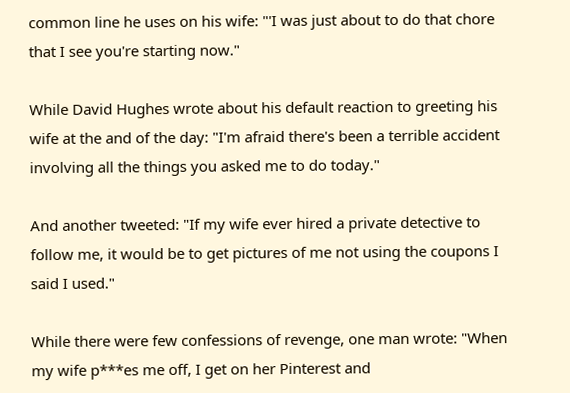common line he uses on his wife: "'I was just about to do that chore that I see you're starting now."

While David Hughes wrote about his default reaction to greeting his wife at the and of the day: "I'm afraid there's been a terrible accident involving all the things you asked me to do today."

And another tweeted: "If my wife ever hired a private detective to follow me, it would be to get pictures of me not using the coupons I said I used."

While there were few confessions of revenge, one man wrote: "When my wife p***es me off, I get on her Pinterest and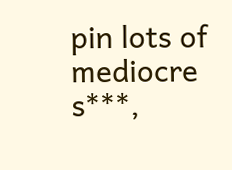pin lots of mediocre s***,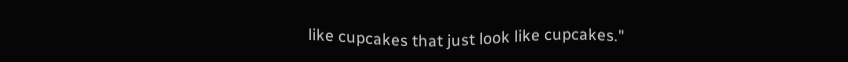like cupcakes that just look like cupcakes."